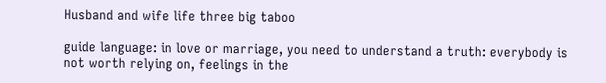Husband and wife life three big taboo

guide language: in love or marriage, you need to understand a truth: everybody is not worth relying on, feelings in the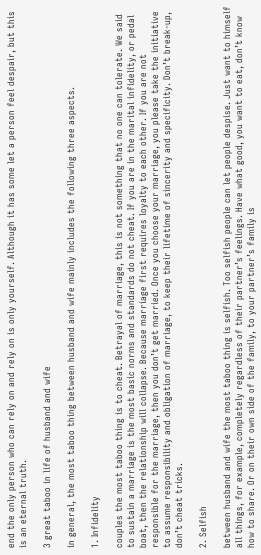end the only person who can rely on and rely on is only yourself. Although it has some let a person feel despair, but this is an eternal truth.

3 great taboo in life of husband and wife

in general, the most taboo thing between husband and wife mainly includes the following three aspects.

1. Infidelity

couples the most taboo thing is to cheat. Betrayal of marriage, this is not something that no one can tolerate. We said to sustain a marriage is the most basic norms and standards do not cheat. If you are in the marital infidelity, or pedal boat, then the relationship will collapse. Because marriage first requires loyalty to each other. If you are not responsible for the marriage, then you don’t get married. Once you choose your marriage, you please take the initiative to assume responsibility and obligation of marriage, to keep their lifetime of sincerity and specificity. Don’t break-up, don’t cheat tricks.

2. Selfish

between husband and wife the most taboo thing is selfish. Too selfish people can let people despise. Just want to himself all things, for example, completely regardless of their partner’s feelings. Have what good, you want to eat, don’t know how to share. Or on their own side of the family, to your partner’s family is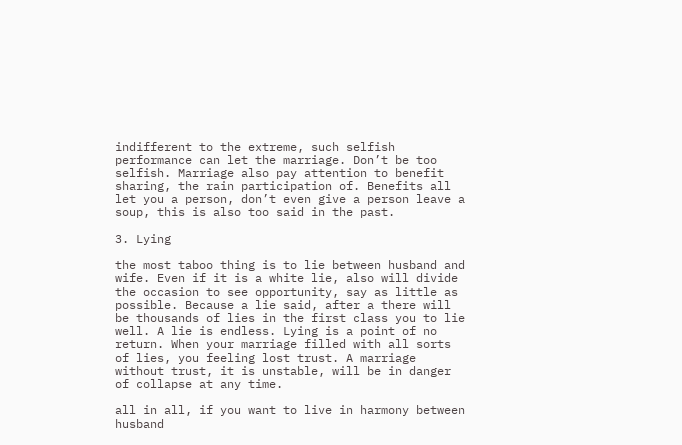indifferent to the extreme, such selfish performance can let the marriage. Don’t be too selfish. Marriage also pay attention to benefit sharing, the rain participation of. Benefits all let you a person, don’t even give a person leave a soup, this is also too said in the past.

3. Lying

the most taboo thing is to lie between husband and wife. Even if it is a white lie, also will divide the occasion to see opportunity, say as little as possible. Because a lie said, after a there will be thousands of lies in the first class you to lie well. A lie is endless. Lying is a point of no return. When your marriage filled with all sorts of lies, you feeling lost trust. A marriage without trust, it is unstable, will be in danger of collapse at any time.

all in all, if you want to live in harmony between husband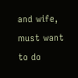and wife, must want to do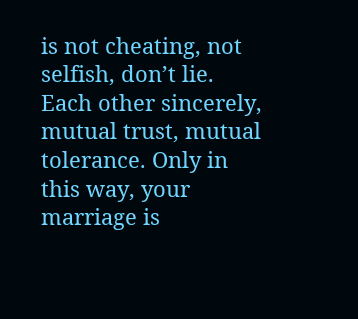is not cheating, not selfish, don’t lie. Each other sincerely, mutual trust, mutual tolerance. Only in this way, your marriage is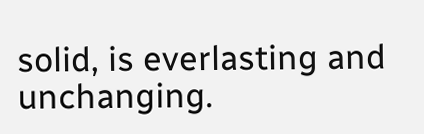solid, is everlasting and unchanging.